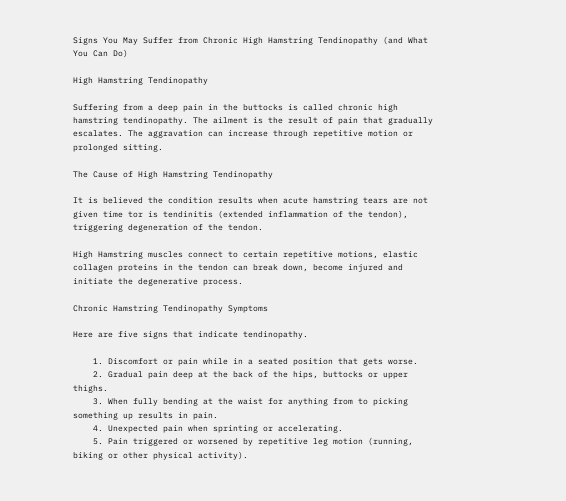Signs You May Suffer from Chronic High Hamstring Tendinopathy (and What You Can Do)

High Hamstring Tendinopathy

Suffering from a deep pain in the buttocks is called chronic high hamstring tendinopathy. The ailment is the result of pain that gradually escalates. The aggravation can increase through repetitive motion or prolonged sitting.

The Cause of High Hamstring Tendinopathy

It is believed the condition results when acute hamstring tears are not given time tor is tendinitis (extended inflammation of the tendon), triggering degeneration of the tendon.

High Hamstring muscles connect to certain repetitive motions, elastic collagen proteins in the tendon can break down, become injured and initiate the degenerative process.

Chronic Hamstring Tendinopathy Symptoms

Here are five signs that indicate tendinopathy.

    1. Discomfort or pain while in a seated position that gets worse.
    2. Gradual pain deep at the back of the hips, buttocks or upper thighs.
    3. When fully bending at the waist for anything from to picking something up results in pain.
    4. Unexpected pain when sprinting or accelerating.
    5. Pain triggered or worsened by repetitive leg motion (running, biking or other physical activity).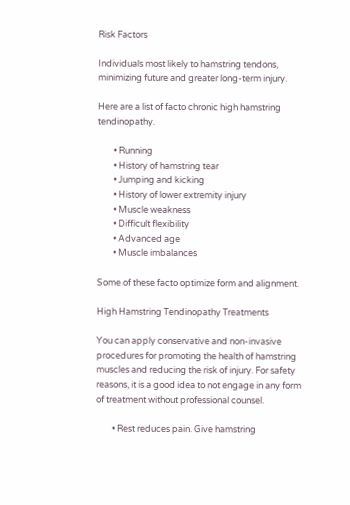Risk Factors

Individuals most likely to hamstring tendons, minimizing future and greater long-term injury.

Here are a list of facto chronic high hamstring tendinopathy.

        • Running
        • History of hamstring tear
        • Jumping and kicking
        • History of lower extremity injury
        • Muscle weakness
        • Difficult flexibility
        • Advanced age
        • Muscle imbalances

Some of these facto optimize form and alignment.

High Hamstring Tendinopathy Treatments

You can apply conservative and non-invasive procedures for promoting the health of hamstring muscles and reducing the risk of injury. For safety reasons, it is a good idea to not engage in any form of treatment without professional counsel.

        • Rest reduces pain. Give hamstring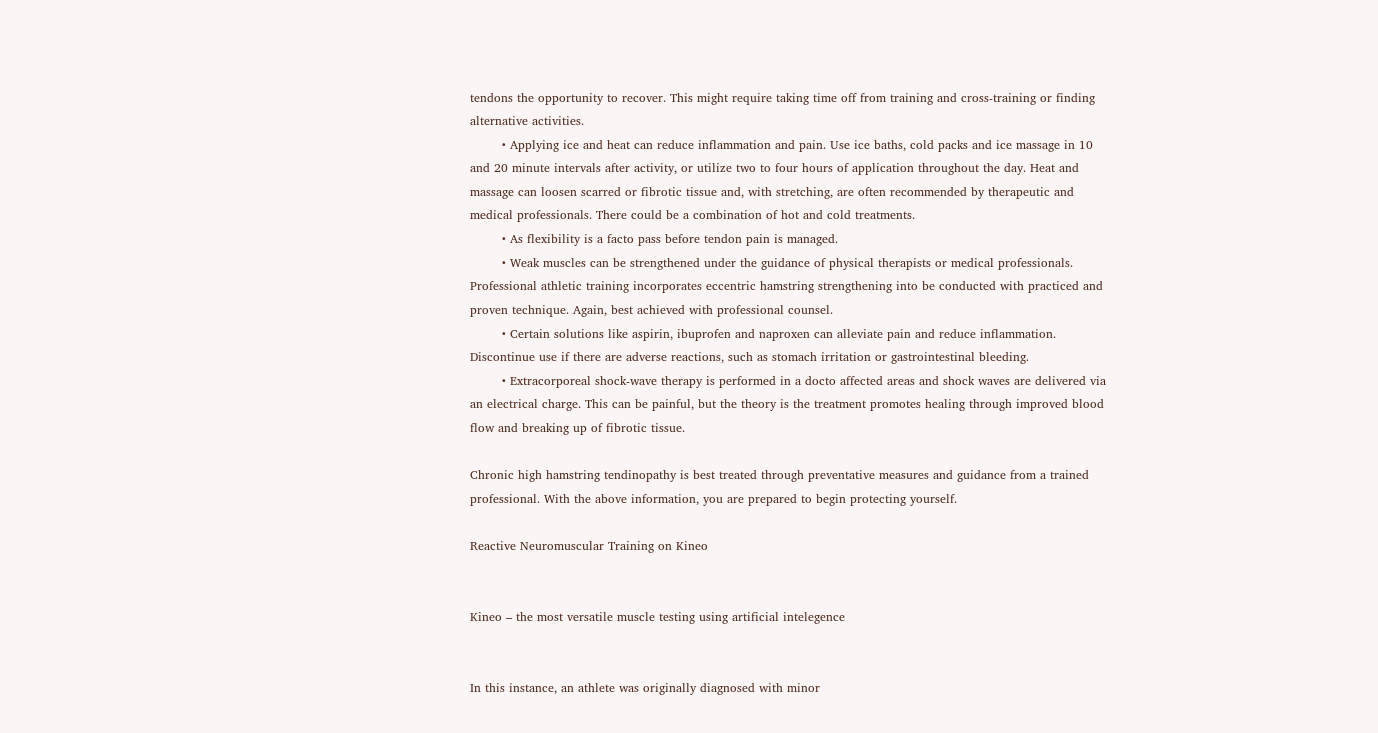tendons the opportunity to recover. This might require taking time off from training and cross-training or finding alternative activities.
        • Applying ice and heat can reduce inflammation and pain. Use ice baths, cold packs and ice massage in 10 and 20 minute intervals after activity, or utilize two to four hours of application throughout the day. Heat and massage can loosen scarred or fibrotic tissue and, with stretching, are often recommended by therapeutic and medical professionals. There could be a combination of hot and cold treatments.
        • As flexibility is a facto pass before tendon pain is managed.
        • Weak muscles can be strengthened under the guidance of physical therapists or medical professionals. Professional athletic training incorporates eccentric hamstring strengthening into be conducted with practiced and proven technique. Again, best achieved with professional counsel.
        • Certain solutions like aspirin, ibuprofen and naproxen can alleviate pain and reduce inflammation. Discontinue use if there are adverse reactions, such as stomach irritation or gastrointestinal bleeding.
        • Extracorporeal shock-wave therapy is performed in a docto affected areas and shock waves are delivered via an electrical charge. This can be painful, but the theory is the treatment promotes healing through improved blood flow and breaking up of fibrotic tissue.

Chronic high hamstring tendinopathy is best treated through preventative measures and guidance from a trained professional. With the above information, you are prepared to begin protecting yourself.

Reactive Neuromuscular Training on Kineo


Kineo – the most versatile muscle testing using artificial intelegence


In this instance, an athlete was originally diagnosed with minor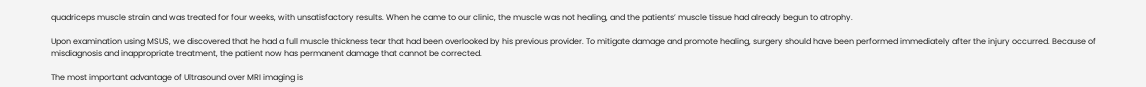quadriceps muscle strain and was treated for four weeks, with unsatisfactory results. When he came to our clinic, the muscle was not healing, and the patients’ muscle tissue had already begun to atrophy.

Upon examination using MSUS, we discovered that he had a full muscle thickness tear that had been overlooked by his previous provider. To mitigate damage and promote healing, surgery should have been performed immediately after the injury occurred. Because of misdiagnosis and inappropriate treatment, the patient now has permanent damage that cannot be corrected.

The most important advantage of Ultrasound over MRI imaging is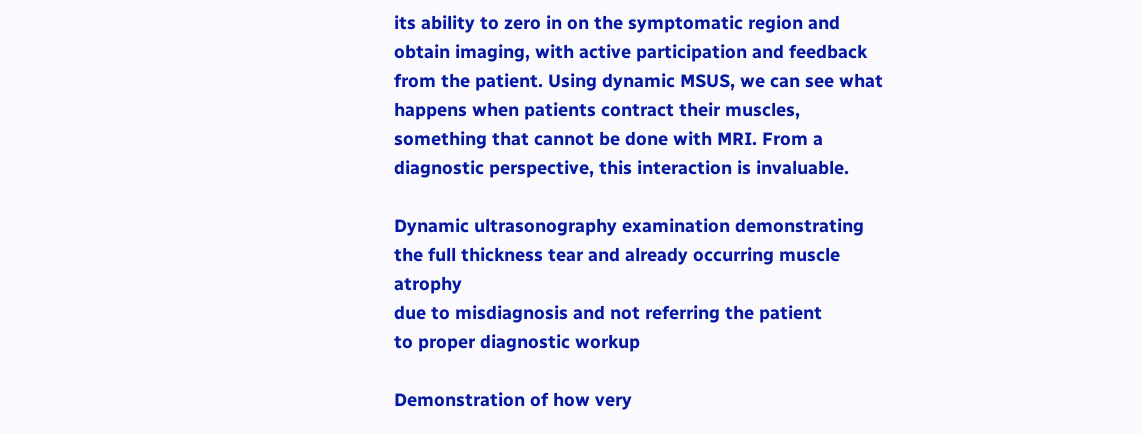its ability to zero in on the symptomatic region and obtain imaging, with active participation and feedback from the patient. Using dynamic MSUS, we can see what happens when patients contract their muscles, something that cannot be done with MRI. From a diagnostic perspective, this interaction is invaluable.

Dynamic ultrasonography examination demonstrating
the full thickness tear and already occurring muscle atrophy
due to misdiagnosis and not referring the patient
to proper diagnostic workup

Demonstration of how very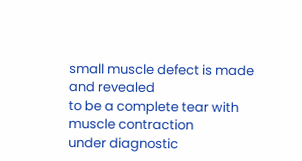small muscle defect is made and revealed
to be a complete tear with muscle contraction
under diagnostic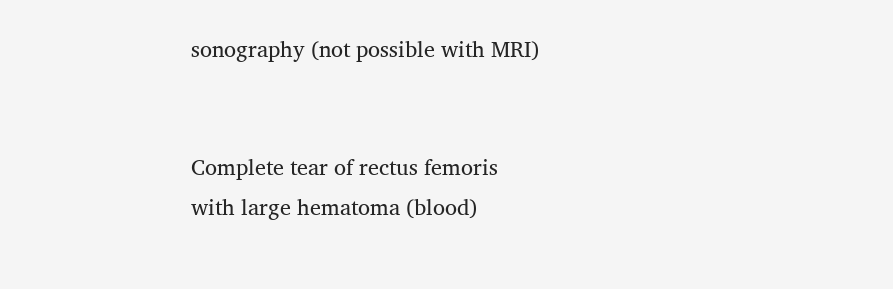sonography (not possible with MRI)


Complete tear of rectus femoris
with large hematoma (blood)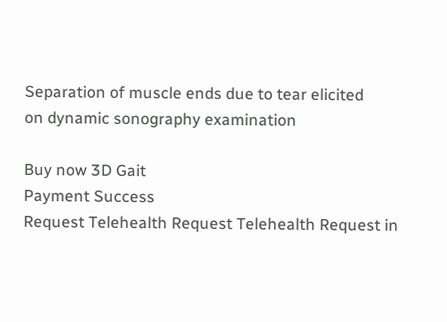Separation of muscle ends due to tear elicited
on dynamic sonography examination

Buy now 3D Gait
Payment Success
Request Telehealth Request Telehealth Request in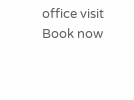office visit Book now